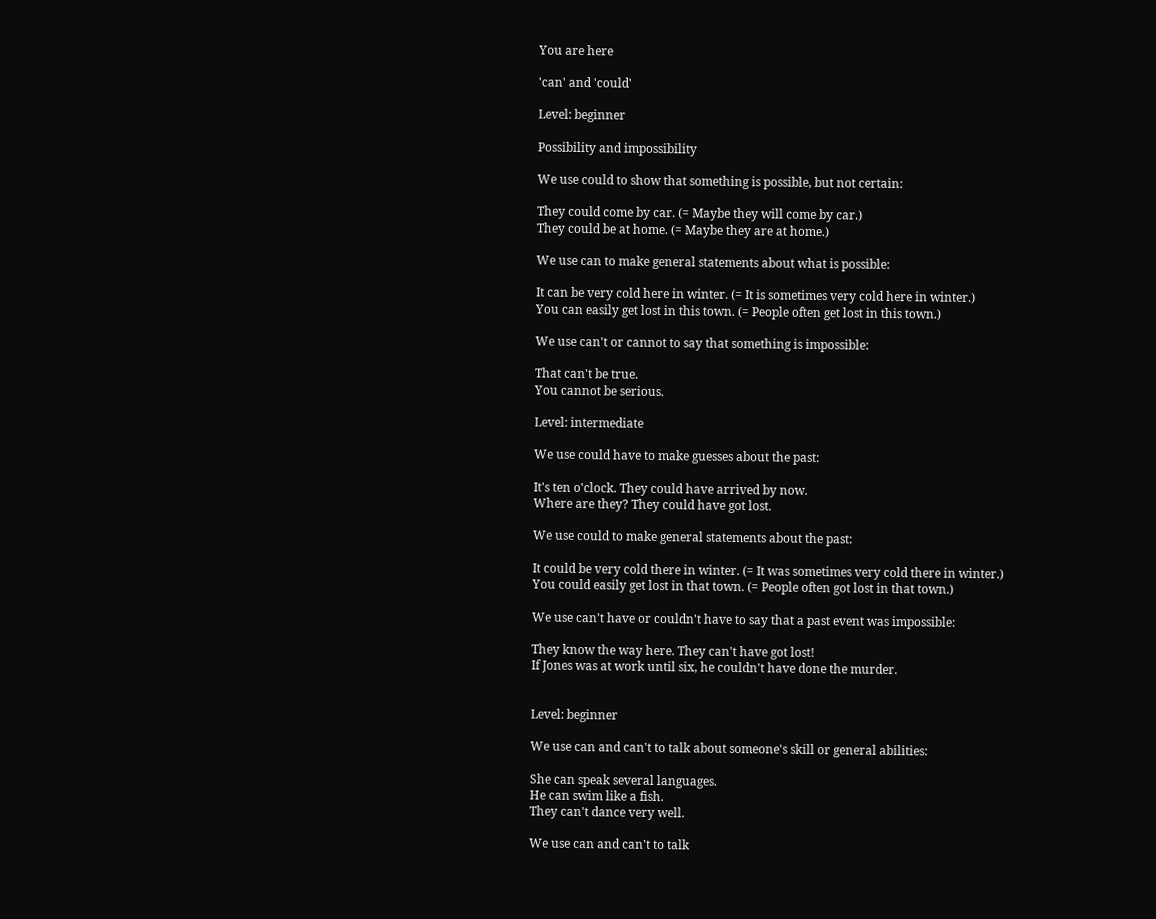You are here

'can' and 'could'

Level: beginner

Possibility and impossibility

We use could to show that something is possible, but not certain:

They could come by car. (= Maybe they will come by car.)
They could be at home. (= Maybe they are at home.)

We use can to make general statements about what is possible:

It can be very cold here in winter. (= It is sometimes very cold here in winter.)
You can easily get lost in this town. (= People often get lost in this town.)

We use can't or cannot to say that something is impossible:

That can't be true.
You cannot be serious.

Level: intermediate

We use could have to make guesses about the past:

It's ten o'clock. They could have arrived by now.
Where are they? They could have got lost.

We use could to make general statements about the past:

It could be very cold there in winter. (= It was sometimes very cold there in winter.)
You could easily get lost in that town. (= People often got lost in that town.)

We use can't have or couldn't have to say that a past event was impossible:

They know the way here. They can't have got lost!
If Jones was at work until six, he couldn't have done the murder.


Level: beginner

We use can and can't to talk about someone's skill or general abilities:

She can speak several languages.
He can swim like a fish.
They can't dance very well.

We use can and can't to talk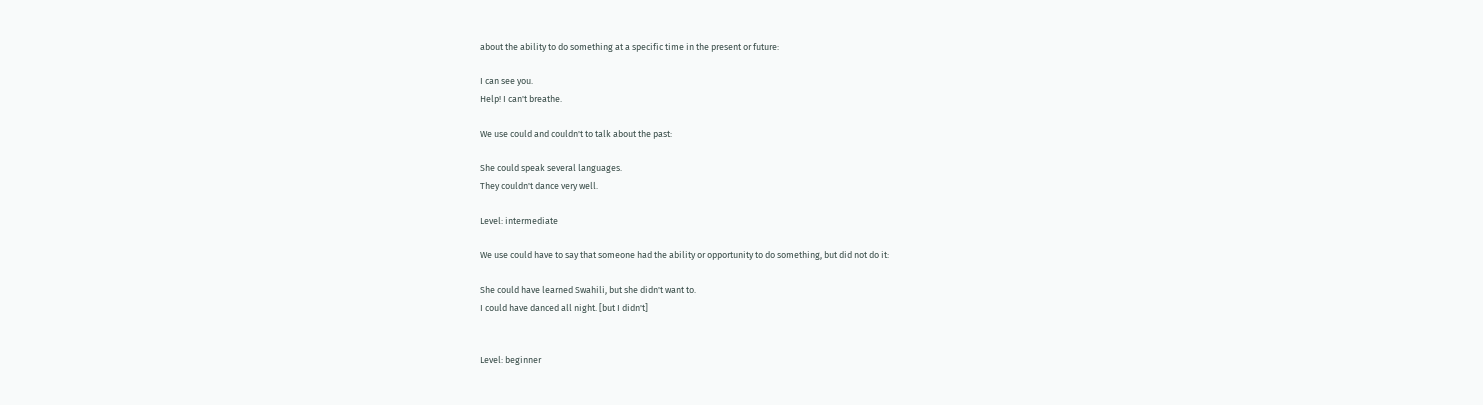about the ability to do something at a specific time in the present or future:

I can see you.
Help! I can't breathe.

We use could and couldn't to talk about the past:

She could speak several languages.
They couldn't dance very well.

Level: intermediate

We use could have to say that someone had the ability or opportunity to do something, but did not do it:

She could have learned Swahili, but she didn't want to.
I could have danced all night. [but I didn't]


Level: beginner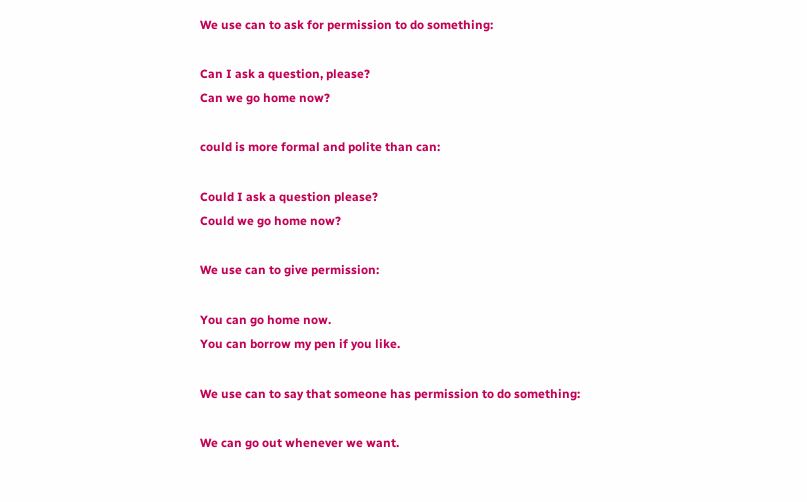We use can to ask for permission to do something:

Can I ask a question, please?
Can we go home now?

could is more formal and polite than can:

Could I ask a question please?
Could we go home now?

We use can to give permission:

You can go home now.
You can borrow my pen if you like.

We use can to say that someone has permission to do something:

We can go out whenever we want.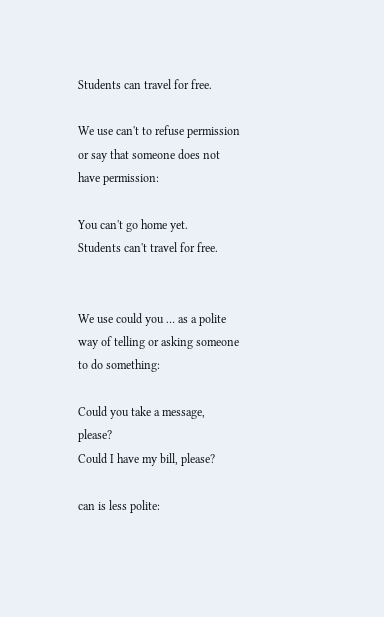Students can travel for free.

We use can't to refuse permission or say that someone does not have permission:

You can't go home yet.
Students can't travel for free.


We use could you … as a polite way of telling or asking someone to do something:

Could you take a message, please?
Could I have my bill, please?

can is less polite: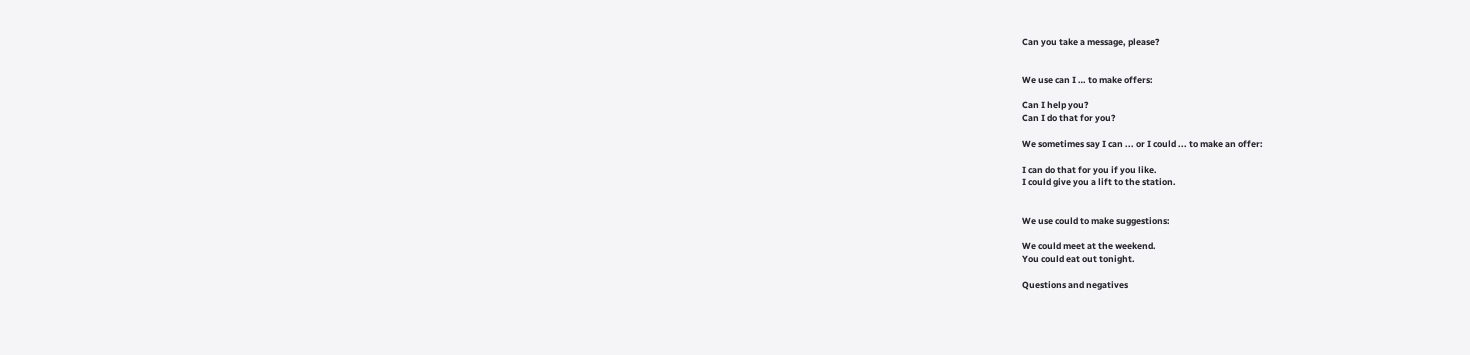Can you take a message, please?


We use can I … to make offers:

Can I help you?
Can I do that for you?

We sometimes say I can ... or I could ... to make an offer:

I can do that for you if you like.
I could give you a lift to the station.


We use could to make suggestions:

We could meet at the weekend.
You could eat out tonight.

Questions and negatives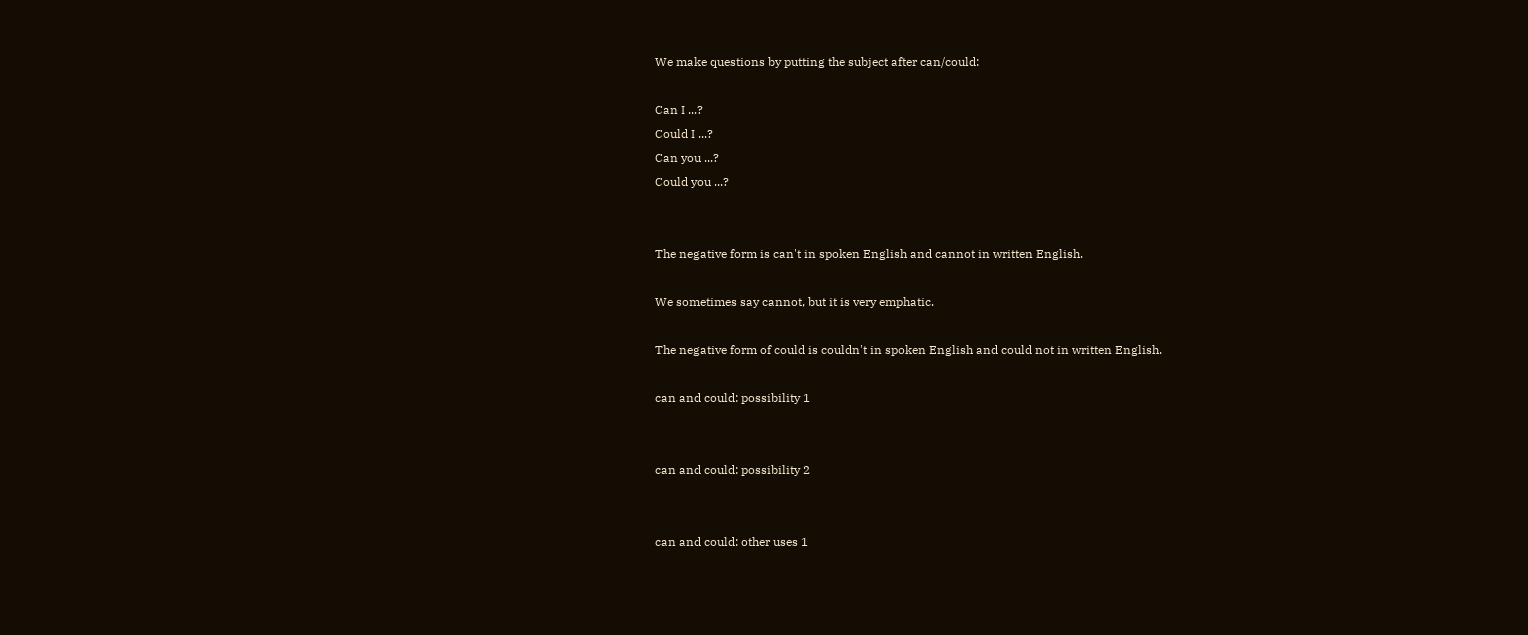We make questions by putting the subject after can/could:

Can I ...?
Could I ...?
Can you ...?
Could you ...?


The negative form is can't in spoken English and cannot in written English.

We sometimes say cannot, but it is very emphatic.

The negative form of could is couldn't in spoken English and could not in written English.

can and could: possibility 1


can and could: possibility 2


can and could: other uses 1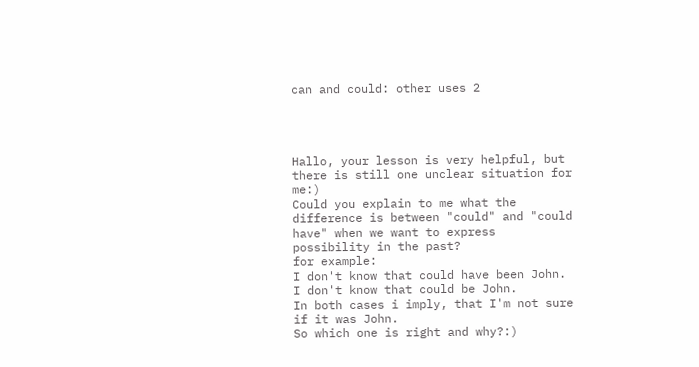can and could: other uses 2




Hallo, your lesson is very helpful, but there is still one unclear situation for me:)
Could you explain to me what the difference is between "could" and "could have" when we want to express possibility in the past?
for example:
I don't know that could have been John.
I don't know that could be John.
In both cases i imply, that I'm not sure if it was John.
So which one is right and why?:)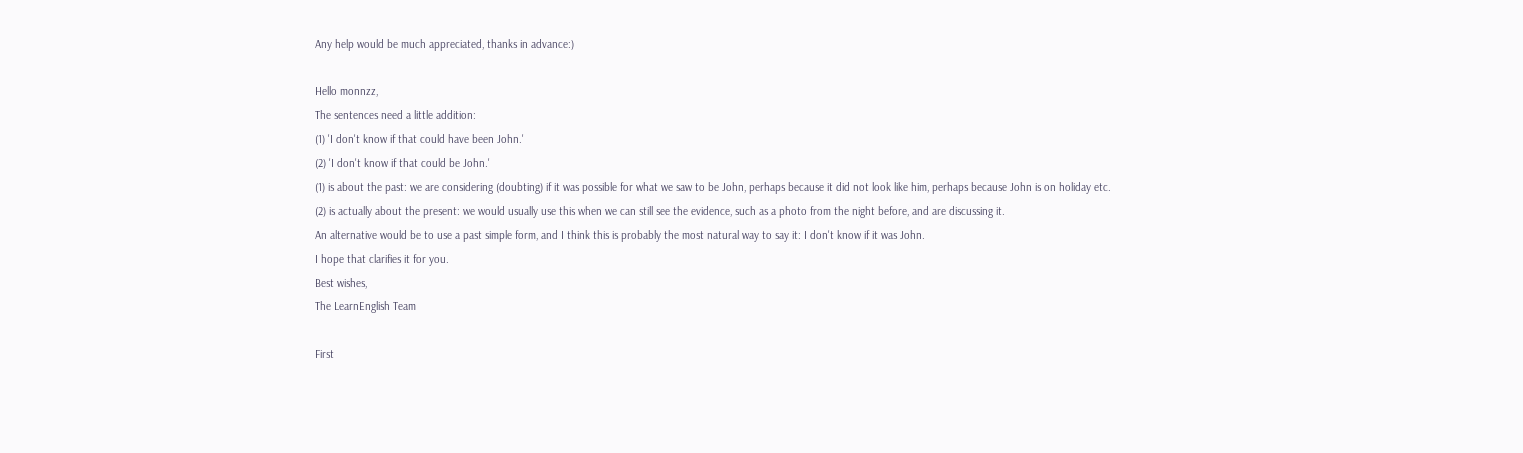Any help would be much appreciated, thanks in advance:)

Hello monnzz,
The sentences need a little addition:
(1) 'I don't know if that could have been John.'
(2) 'I don't know if that could be John.'
(1) is about the past: we are considering (doubting) if it was possible for what we saw to be John, perhaps because it did not look like him, perhaps because John is on holiday etc.
(2) is actually about the present: we would usually use this when we can still see the evidence, such as a photo from the night before, and are discussing it.
An alternative would be to use a past simple form, and I think this is probably the most natural way to say it: I don't know if it was John.
I hope that clarifies it for you.
Best wishes,
The LearnEnglish Team

First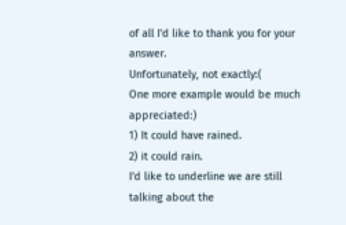of all I'd like to thank you for your answer.
Unfortunately, not exactly:(
One more example would be much appreciated:)
1) It could have rained.
2) it could rain.
I'd like to underline we are still talking about the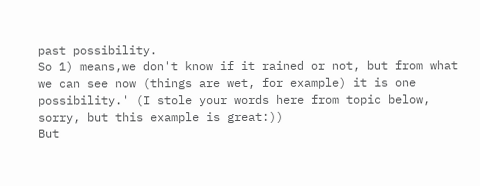past possibility.
So 1) means,we don't know if it rained or not, but from what we can see now (things are wet, for example) it is one possibility.' (I stole your words here from topic below, sorry, but this example is great:))
But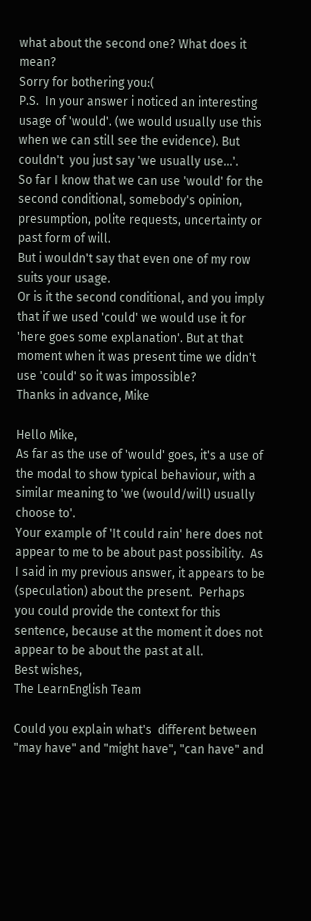what about the second one? What does it mean?
Sorry for bothering you:(
P.S.  In your answer i noticed an interesting usage of 'would'. (we would usually use this when we can still see the evidence). But couldn't  you just say 'we usually use...'.
So far I know that we can use 'would' for the second conditional, somebody's opinion, presumption, polite requests, uncertainty or past form of will.
But i wouldn't say that even one of my row suits your usage.
Or is it the second conditional, and you imply that if we used 'could' we would use it for 'here goes some explanation'. But at that moment when it was present time we didn't use 'could' so it was impossible?
Thanks in advance, Mike

Hello Mike,
As far as the use of 'would' goes, it's a use of the modal to show typical behaviour, with a similar meaning to 'we (would/will) usually choose to'.
Your example of 'It could rain' here does not appear to me to be about past possibility.  As I said in my previous answer, it appears to be (speculation) about the present.  Perhaps you could provide the context for this sentence, because at the moment it does not appear to be about the past at all.
Best wishes,
The LearnEnglish Team

Could you explain what's  different between "may have" and "might have", "can have" and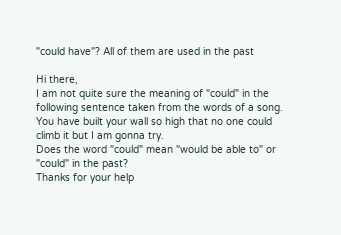"could have"? All of them are used in the past

Hi there,
I am not quite sure the meaning of "could" in the following sentence taken from the words of a song.
You have built your wall so high that no one could climb it but I am gonna try.
Does the word "could" mean "would be able to" or "could" in the past?
Thanks for your help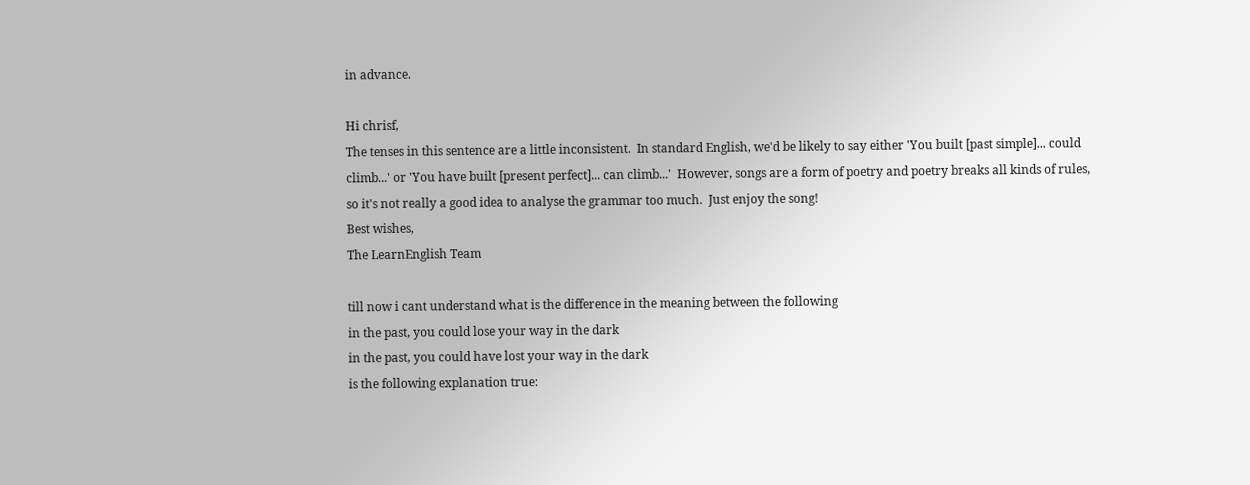in advance.

Hi chrisf,
The tenses in this sentence are a little inconsistent.  In standard English, we'd be likely to say either 'You built [past simple]... could climb...' or 'You have built [present perfect]... can climb...'  However, songs are a form of poetry and poetry breaks all kinds of rules, so it's not really a good idea to analyse the grammar too much.  Just enjoy the song!
Best wishes,
The LearnEnglish Team

till now i cant understand what is the difference in the meaning between the following
in the past, you could lose your way in the dark
in the past, you could have lost your way in the dark
is the following explanation true: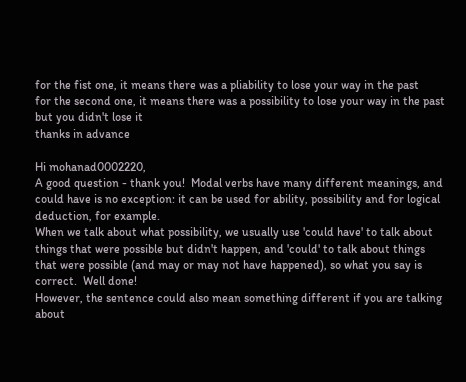for the fist one, it means there was a pliability to lose your way in the past
for the second one, it means there was a possibility to lose your way in the past but you didn't lose it
thanks in advance

Hi mohanad0002220,
A good question - thank you!  Modal verbs have many different meanings, and could have is no exception: it can be used for ability, possibility and for logical deduction, for example.
When we talk about what possibility, we usually use 'could have' to talk about things that were possible but didn't happen, and 'could' to talk about things that were possible (and may or may not have happened), so what you say is correct.  Well done!
However, the sentence could also mean something different if you are talking about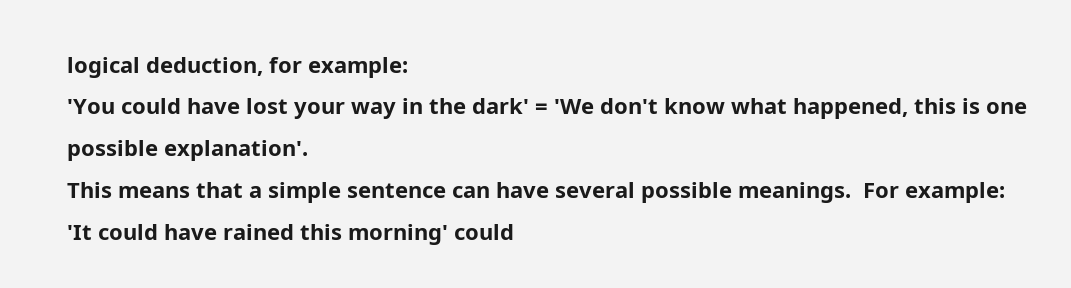logical deduction, for example:
'You could have lost your way in the dark' = 'We don't know what happened, this is one possible explanation'.
This means that a simple sentence can have several possible meanings.  For example:
'It could have rained this morning' could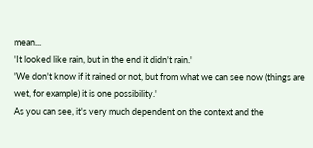mean...
'It looked like rain, but in the end it didn't rain.'
'We don't know if it rained or not, but from what we can see now (things are wet, for example) it is one possibility.'
As you can see, it's very much dependent on the context and the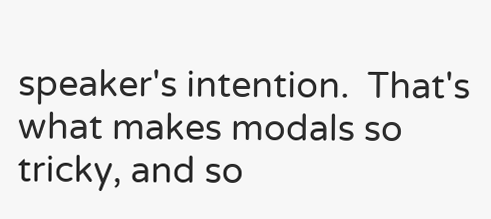speaker's intention.  That's what makes modals so tricky, and so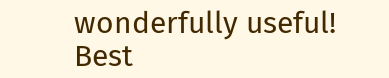wonderfully useful!
Best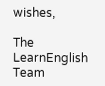wishes,

The LearnEnglish Team